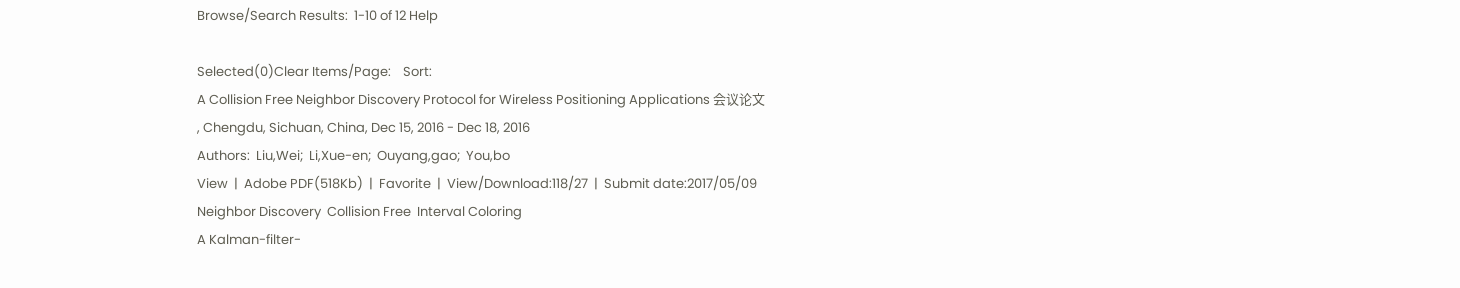Browse/Search Results:  1-10 of 12 Help

Selected(0)Clear Items/Page:    Sort:
A Collision Free Neighbor Discovery Protocol for Wireless Positioning Applications 会议论文
, Chengdu, Sichuan, China, Dec 15, 2016 - Dec 18, 2016
Authors:  Liu,Wei;  Li,Xue-en;  Ouyang,gao;  You,bo
View  |  Adobe PDF(518Kb)  |  Favorite  |  View/Download:118/27  |  Submit date:2017/05/09
Neighbor Discovery  Collision Free  Interval Coloring
A Kalman-filter-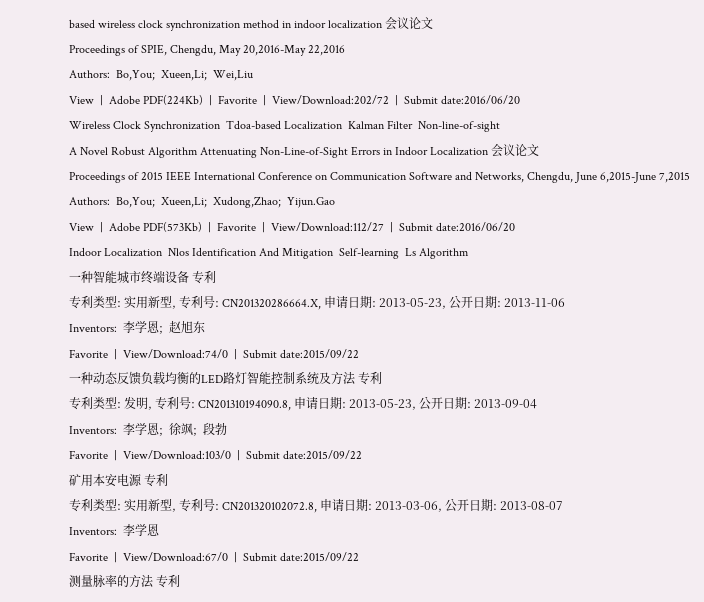based wireless clock synchronization method in indoor localization 会议论文
Proceedings of SPIE, Chengdu, May 20,2016-May 22,2016
Authors:  Bo,You;  Xueen,Li;  Wei,Liu
View  |  Adobe PDF(224Kb)  |  Favorite  |  View/Download:202/72  |  Submit date:2016/06/20
Wireless Clock Synchronization  Tdoa-based Localization  Kalman Filter  Non-line-of-sight
A Novel Robust Algorithm Attenuating Non-Line-of-Sight Errors in Indoor Localization 会议论文
Proceedings of 2015 IEEE International Conference on Communication Software and Networks, Chengdu, June 6,2015-June 7,2015
Authors:  Bo,You;  Xueen,Li;  Xudong,Zhao;  Yijun.Gao
View  |  Adobe PDF(573Kb)  |  Favorite  |  View/Download:112/27  |  Submit date:2016/06/20
Indoor Localization  Nlos Identification And Mitigation  Self-learning  Ls Algorithm
一种智能城市终端设备 专利
专利类型: 实用新型, 专利号: CN201320286664.X, 申请日期: 2013-05-23, 公开日期: 2013-11-06
Inventors:  李学恩;  赵旭东
Favorite  |  View/Download:74/0  |  Submit date:2015/09/22
一种动态反馈负载均衡的LED路灯智能控制系统及方法 专利
专利类型: 发明, 专利号: CN201310194090.8, 申请日期: 2013-05-23, 公开日期: 2013-09-04
Inventors:  李学恩;  徐飒;  段勃
Favorite  |  View/Download:103/0  |  Submit date:2015/09/22
矿用本安电源 专利
专利类型: 实用新型, 专利号: CN201320102072.8, 申请日期: 2013-03-06, 公开日期: 2013-08-07
Inventors:  李学恩
Favorite  |  View/Download:67/0  |  Submit date:2015/09/22
测量脉率的方法 专利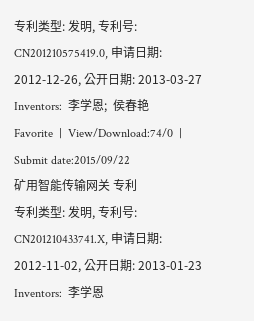专利类型: 发明, 专利号: CN201210575419.0, 申请日期: 2012-12-26, 公开日期: 2013-03-27
Inventors:  李学恩;  侯春艳
Favorite  |  View/Download:74/0  |  Submit date:2015/09/22
矿用智能传输网关 专利
专利类型: 发明, 专利号: CN201210433741.X, 申请日期: 2012-11-02, 公开日期: 2013-01-23
Inventors:  李学恩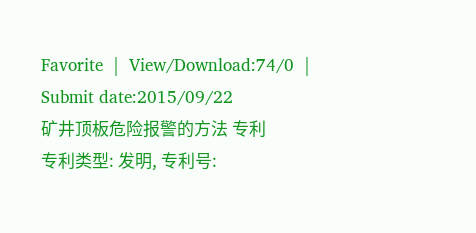Favorite  |  View/Download:74/0  |  Submit date:2015/09/22
矿井顶板危险报警的方法 专利
专利类型: 发明, 专利号: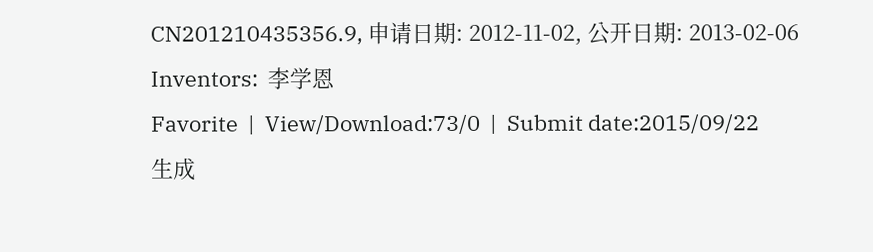CN201210435356.9, 申请日期: 2012-11-02, 公开日期: 2013-02-06
Inventors:  李学恩
Favorite  |  View/Download:73/0  |  Submit date:2015/09/22
生成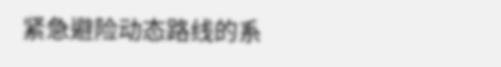紧急避险动态路线的系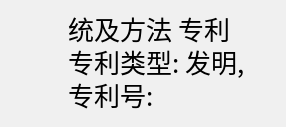统及方法 专利
专利类型: 发明, 专利号: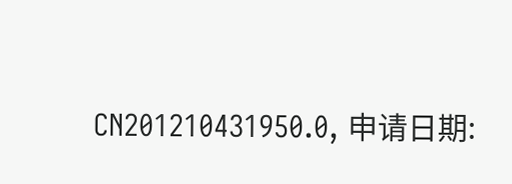CN201210431950.0, 申请日期: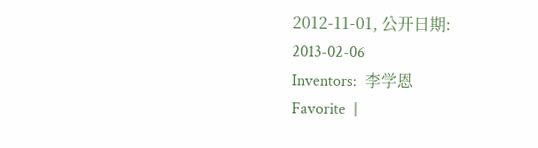2012-11-01, 公开日期: 2013-02-06
Inventors:  李学恩
Favorite  |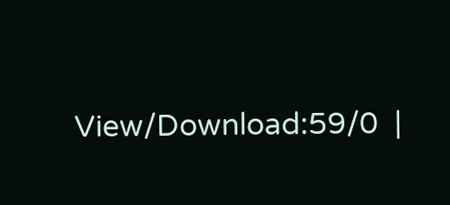View/Download:59/0  |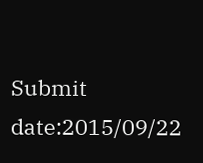Submit date:2015/09/22